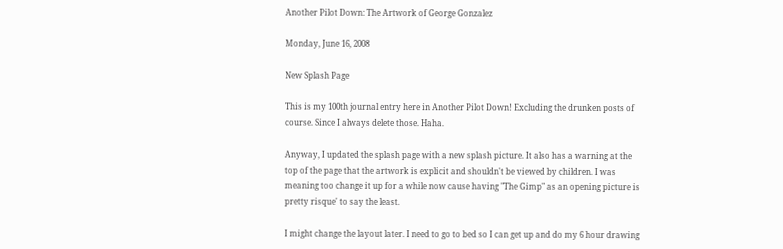Another Pilot Down: The Artwork of George Gonzalez

Monday, June 16, 2008

New Splash Page

This is my 100th journal entry here in Another Pilot Down! Excluding the drunken posts of course. Since I always delete those. Haha.

Anyway, I updated the splash page with a new splash picture. It also has a warning at the top of the page that the artwork is explicit and shouldn't be viewed by children. I was meaning too change it up for a while now cause having "The Gimp" as an opening picture is pretty risque' to say the least.

I might change the layout later. I need to go to bed so I can get up and do my 6 hour drawing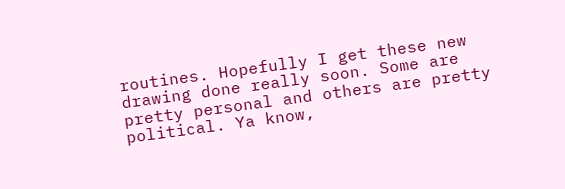routines. Hopefully I get these new drawing done really soon. Some are pretty personal and others are pretty political. Ya know,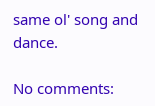same ol' song and dance.

No comments: